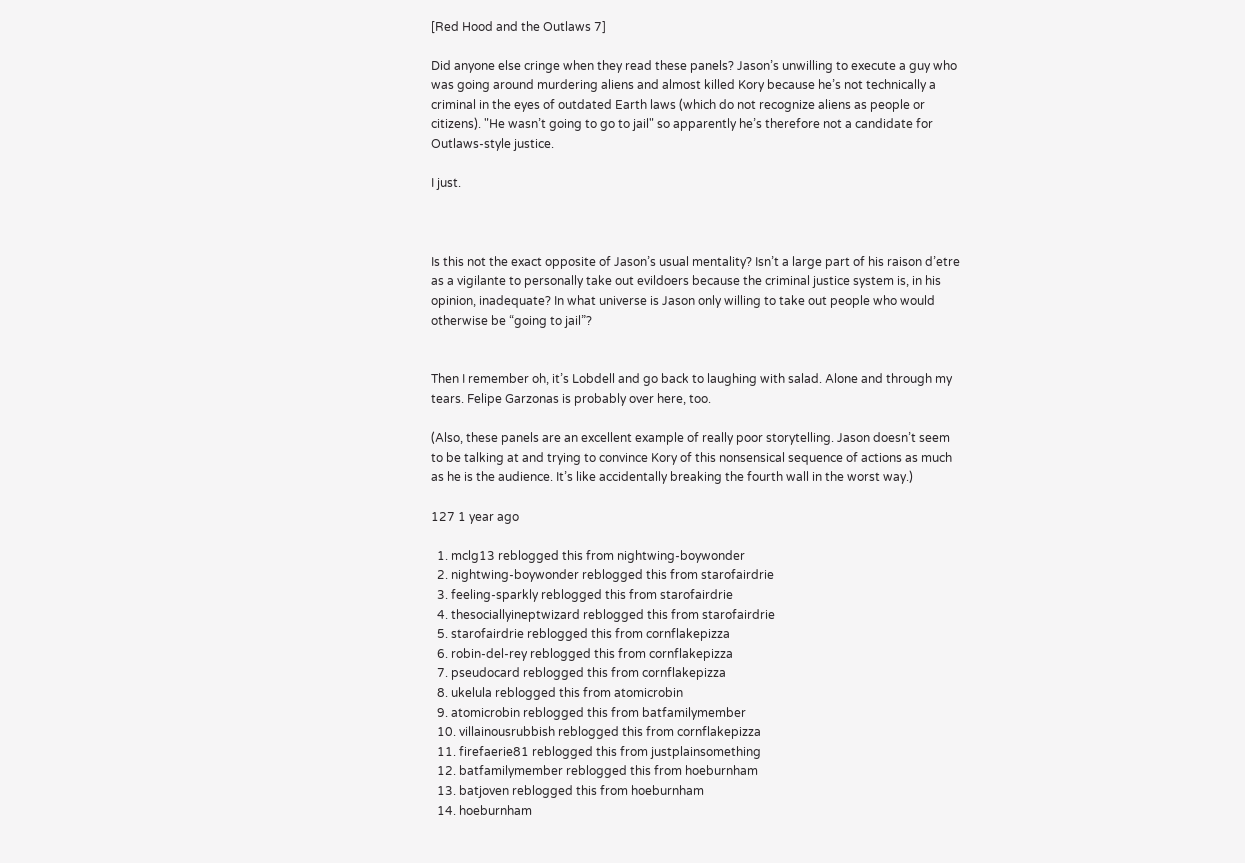[Red Hood and the Outlaws 7]

Did anyone else cringe when they read these panels? Jason’s unwilling to execute a guy who was going around murdering aliens and almost killed Kory because he’s not technically a criminal in the eyes of outdated Earth laws (which do not recognize aliens as people or citizens). "He wasn’t going to go to jail" so apparently he’s therefore not a candidate for Outlaws-style justice.

I just.



Is this not the exact opposite of Jason’s usual mentality? Isn’t a large part of his raison d’etre as a vigilante to personally take out evildoers because the criminal justice system is, in his opinion, inadequate? In what universe is Jason only willing to take out people who would otherwise be “going to jail”?


Then I remember oh, it’s Lobdell and go back to laughing with salad. Alone and through my tears. Felipe Garzonas is probably over here, too.

(Also, these panels are an excellent example of really poor storytelling. Jason doesn’t seem to be talking at and trying to convince Kory of this nonsensical sequence of actions as much as he is the audience. It’s like accidentally breaking the fourth wall in the worst way.)

127 1 year ago

  1. mclg13 reblogged this from nightwing-boywonder
  2. nightwing-boywonder reblogged this from starofairdrie
  3. feeling-sparkly reblogged this from starofairdrie
  4. thesociallyineptwizard reblogged this from starofairdrie
  5. starofairdrie reblogged this from cornflakepizza
  6. robin-del-rey reblogged this from cornflakepizza
  7. pseudocard reblogged this from cornflakepizza
  8. ukelula reblogged this from atomicrobin
  9. atomicrobin reblogged this from batfamilymember
  10. villainousrubbish reblogged this from cornflakepizza
  11. firefaerie81 reblogged this from justplainsomething
  12. batfamilymember reblogged this from hoeburnham
  13. batjoven reblogged this from hoeburnham
  14. hoeburnham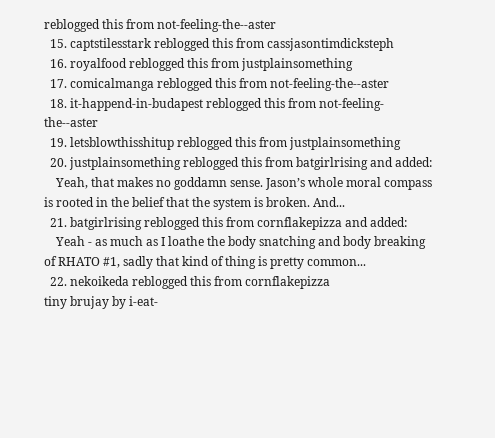reblogged this from not-feeling-the--aster
  15. captstilesstark reblogged this from cassjasontimdicksteph
  16. royalfood reblogged this from justplainsomething
  17. comicalmanga reblogged this from not-feeling-the--aster
  18. it-happend-in-budapest reblogged this from not-feeling-the--aster
  19. letsblowthisshitup reblogged this from justplainsomething
  20. justplainsomething reblogged this from batgirlrising and added:
    Yeah, that makes no goddamn sense. Jason’s whole moral compass is rooted in the belief that the system is broken. And...
  21. batgirlrising reblogged this from cornflakepizza and added:
    Yeah - as much as I loathe the body snatching and body breaking of RHATO #1, sadly that kind of thing is pretty common...
  22. nekoikeda reblogged this from cornflakepizza
tiny brujay by i-eat-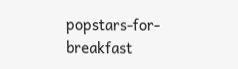popstars-for-breakfast